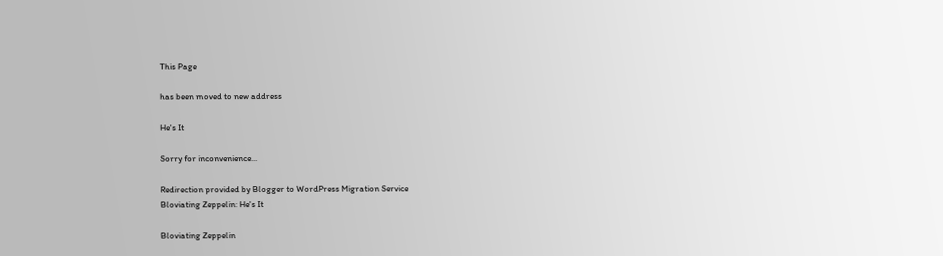This Page

has been moved to new address

He's It

Sorry for inconvenience...

Redirection provided by Blogger to WordPress Migration Service
Bloviating Zeppelin: He's It

Bloviating Zeppelin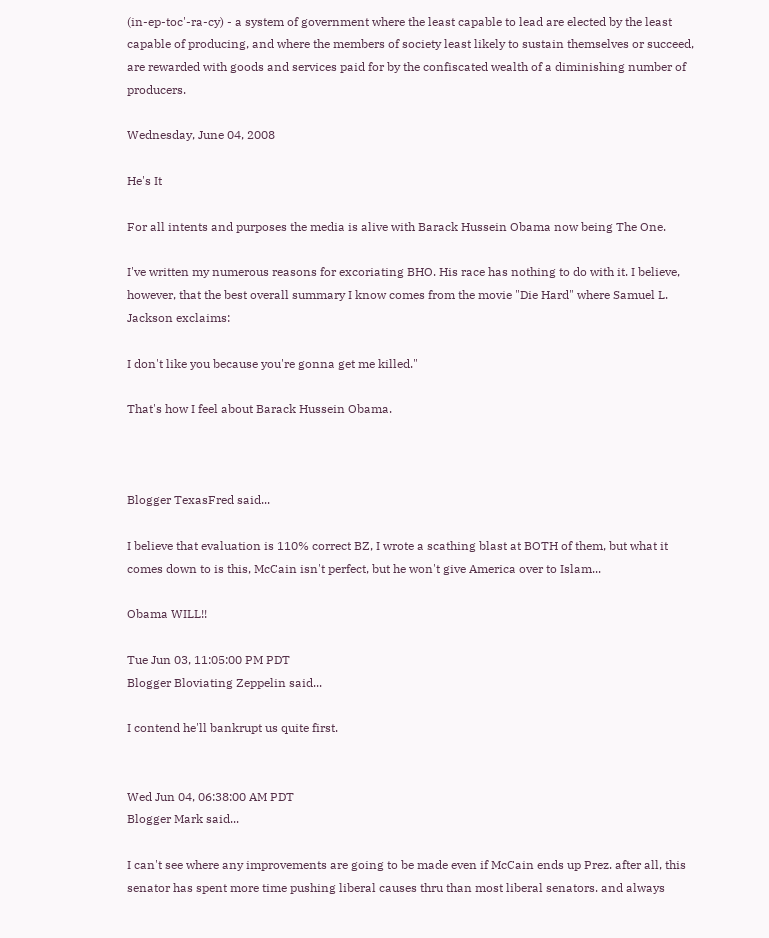(in-ep-toc'-ra-cy) - a system of government where the least capable to lead are elected by the least capable of producing, and where the members of society least likely to sustain themselves or succeed, are rewarded with goods and services paid for by the confiscated wealth of a diminishing number of producers.

Wednesday, June 04, 2008

He's It

For all intents and purposes the media is alive with Barack Hussein Obama now being The One.

I've written my numerous reasons for excoriating BHO. His race has nothing to do with it. I believe, however, that the best overall summary I know comes from the movie "Die Hard" where Samuel L. Jackson exclaims:

I don't like you because you're gonna get me killed."

That's how I feel about Barack Hussein Obama.



Blogger TexasFred said...

I believe that evaluation is 110% correct BZ, I wrote a scathing blast at BOTH of them, but what it comes down to is this, McCain isn't perfect, but he won't give America over to Islam...

Obama WILL!!

Tue Jun 03, 11:05:00 PM PDT
Blogger Bloviating Zeppelin said...

I contend he'll bankrupt us quite first.


Wed Jun 04, 06:38:00 AM PDT
Blogger Mark said...

I can't see where any improvements are going to be made even if McCain ends up Prez. after all, this senator has spent more time pushing liberal causes thru than most liberal senators. and always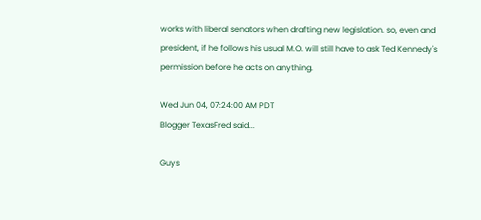works with liberal senators when drafting new legislation. so, even and president, if he follows his usual M.O. will still have to ask Ted Kennedy's permission before he acts on anything.

Wed Jun 04, 07:24:00 AM PDT
Blogger TexasFred said...

Guys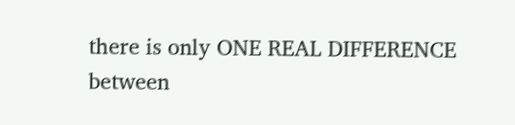there is only ONE REAL DIFFERENCE between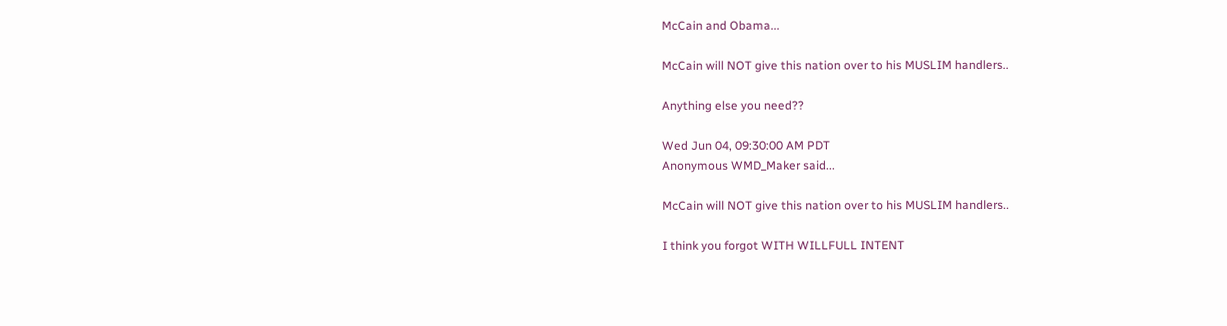McCain and Obama...

McCain will NOT give this nation over to his MUSLIM handlers..

Anything else you need??

Wed Jun 04, 09:30:00 AM PDT
Anonymous WMD_Maker said...

McCain will NOT give this nation over to his MUSLIM handlers..

I think you forgot WITH WILLFULL INTENT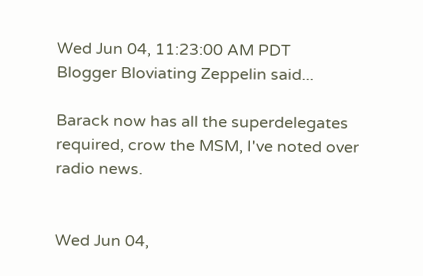Wed Jun 04, 11:23:00 AM PDT
Blogger Bloviating Zeppelin said...

Barack now has all the superdelegates required, crow the MSM, I've noted over radio news.


Wed Jun 04,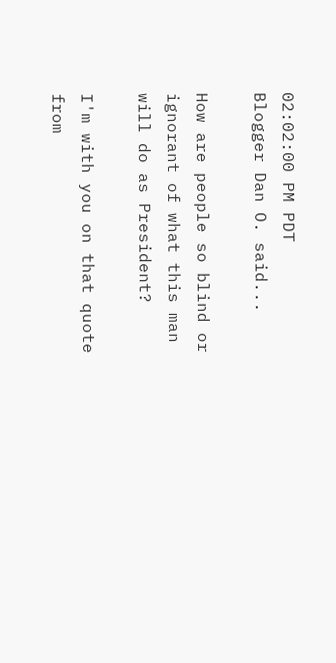02:02:00 PM PDT
Blogger Dan O. said...

How are people so blind or ignorant of what this man will do as President?

I'm with you on that quote from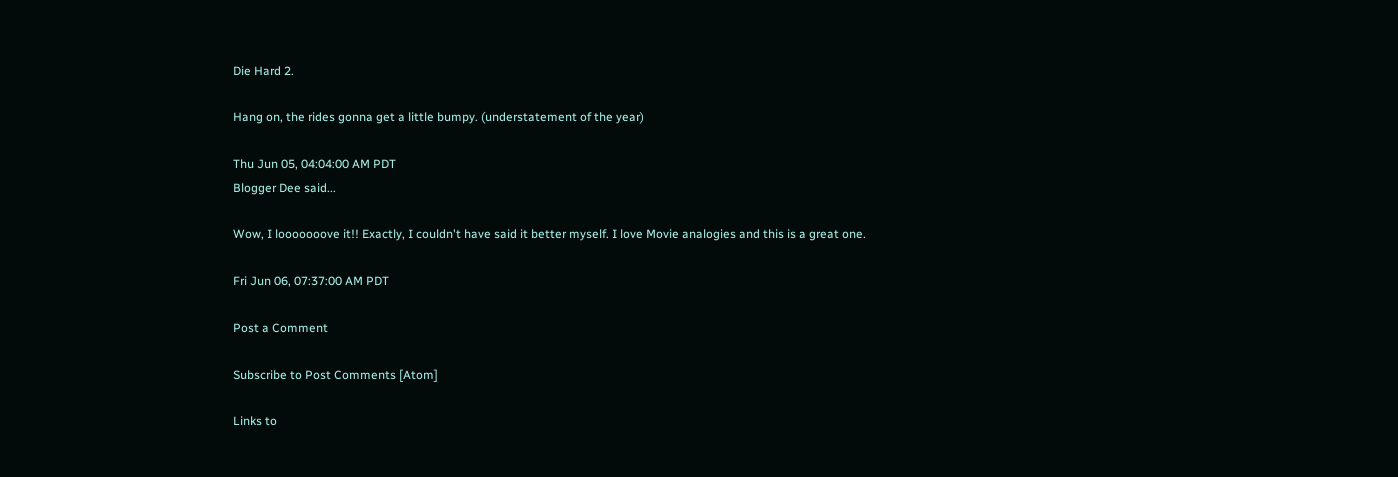Die Hard 2.

Hang on, the rides gonna get a little bumpy. (understatement of the year)

Thu Jun 05, 04:04:00 AM PDT
Blogger Dee said...

Wow, I looooooove it!! Exactly, I couldn't have said it better myself. I love Movie analogies and this is a great one.

Fri Jun 06, 07:37:00 AM PDT

Post a Comment

Subscribe to Post Comments [Atom]

Links to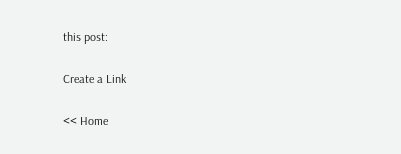this post:

Create a Link

<< Home